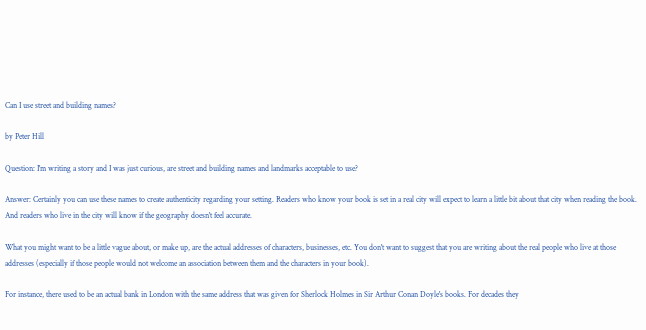Can I use street and building names?

by Peter Hill

Question: I'm writing a story and I was just curious, are street and building names and landmarks acceptable to use?

Answer: Certainly you can use these names to create authenticity regarding your setting. Readers who know your book is set in a real city will expect to learn a little bit about that city when reading the book. And readers who live in the city will know if the geography doesn't feel accurate.

What you might want to be a little vague about, or make up, are the actual addresses of characters, businesses, etc. You don't want to suggest that you are writing about the real people who live at those addresses (especially if those people would not welcome an association between them and the characters in your book).

For instance, there used to be an actual bank in London with the same address that was given for Sherlock Holmes in Sir Arthur Conan Doyle's books. For decades they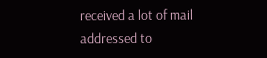received a lot of mail addressed to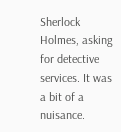Sherlock Holmes, asking for detective services. It was a bit of a nuisance.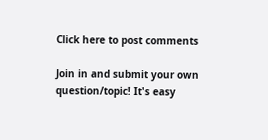Click here to post comments

Join in and submit your own question/topic! It's easy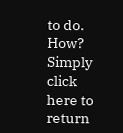to do. How? Simply click here to return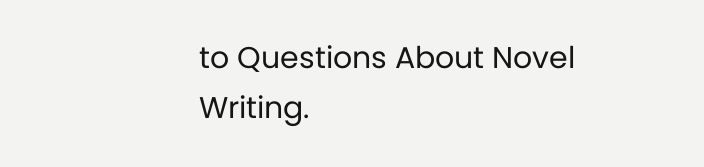to Questions About Novel Writing.